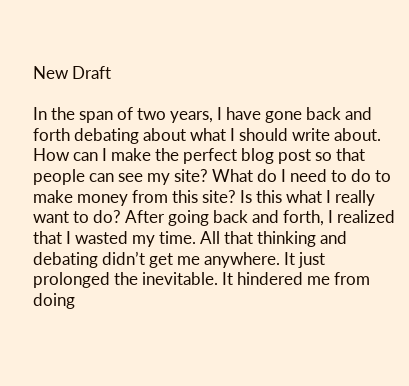New Draft

In the span of two years, I have gone back and forth debating about what I should write about. How can I make the perfect blog post so that people can see my site? What do I need to do to make money from this site? Is this what I really want to do? After going back and forth, I realized that I wasted my time. All that thinking and debating didn’t get me anywhere. It just prolonged the inevitable. It hindered me from doing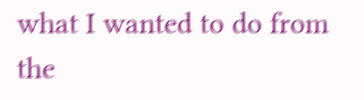what I wanted to do from the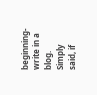beginning- write in a blog. Simply said, if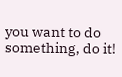you want to do something, do it!